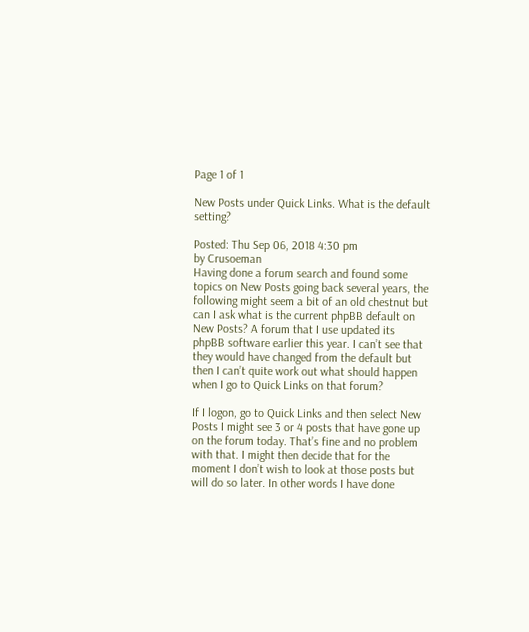Page 1 of 1

New Posts under Quick Links. What is the default setting?

Posted: Thu Sep 06, 2018 4:30 pm
by Crusoeman
Having done a forum search and found some topics on New Posts going back several years, the following might seem a bit of an old chestnut but can I ask what is the current phpBB default on New Posts? A forum that I use updated its phpBB software earlier this year. I can’t see that they would have changed from the default but then I can’t quite work out what should happen when I go to Quick Links on that forum?

If I logon, go to Quick Links and then select New Posts I might see 3 or 4 posts that have gone up on the forum today. That’s fine and no problem with that. I might then decide that for the moment I don’t wish to look at those posts but will do so later. In other words I have done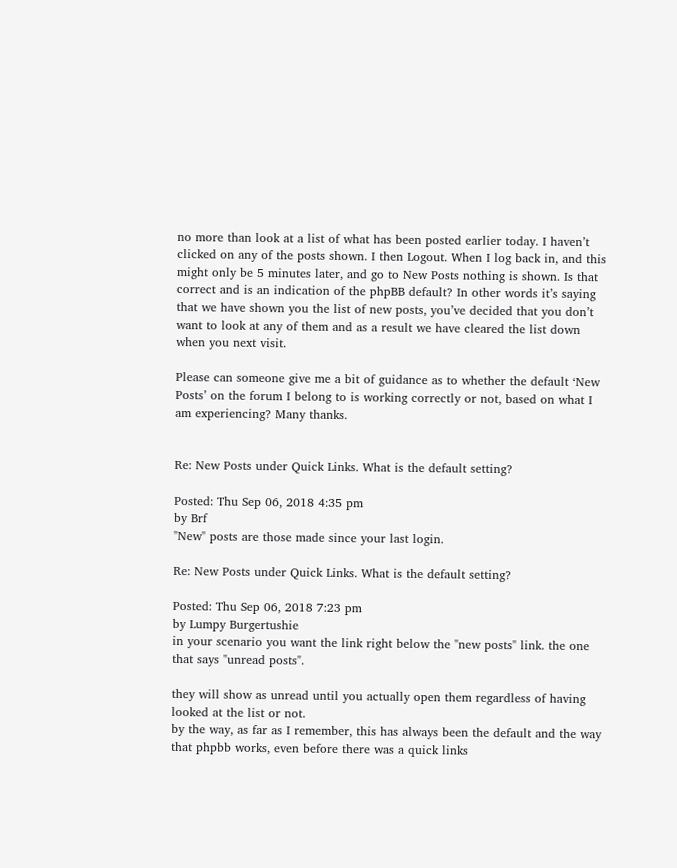no more than look at a list of what has been posted earlier today. I haven’t clicked on any of the posts shown. I then Logout. When I log back in, and this might only be 5 minutes later, and go to New Posts nothing is shown. Is that correct and is an indication of the phpBB default? In other words it’s saying that we have shown you the list of new posts, you’ve decided that you don’t want to look at any of them and as a result we have cleared the list down when you next visit.

Please can someone give me a bit of guidance as to whether the default ‘New Posts’ on the forum I belong to is working correctly or not, based on what I am experiencing? Many thanks.


Re: New Posts under Quick Links. What is the default setting?

Posted: Thu Sep 06, 2018 4:35 pm
by Brf
"New" posts are those made since your last login.

Re: New Posts under Quick Links. What is the default setting?

Posted: Thu Sep 06, 2018 7:23 pm
by Lumpy Burgertushie
in your scenario you want the link right below the "new posts" link. the one that says "unread posts".

they will show as unread until you actually open them regardless of having looked at the list or not.
by the way, as far as I remember, this has always been the default and the way that phpbb works, even before there was a quick links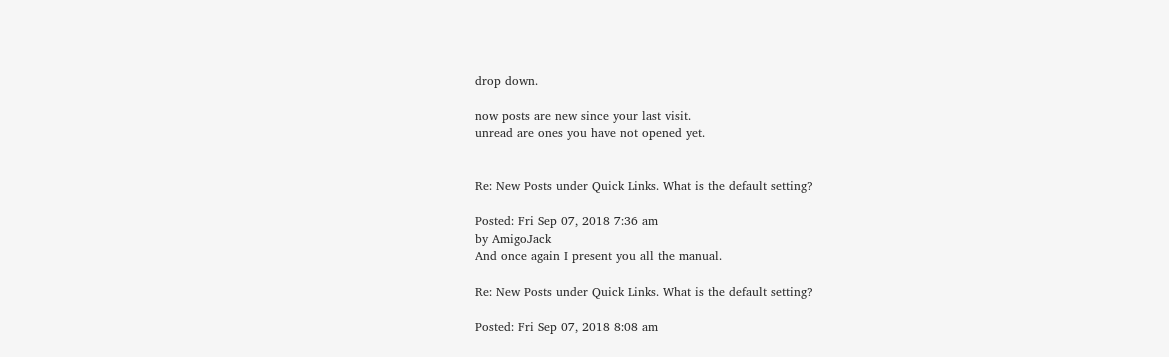drop down.

now posts are new since your last visit.
unread are ones you have not opened yet.


Re: New Posts under Quick Links. What is the default setting?

Posted: Fri Sep 07, 2018 7:36 am
by AmigoJack
And once again I present you all the manual.

Re: New Posts under Quick Links. What is the default setting?

Posted: Fri Sep 07, 2018 8:08 am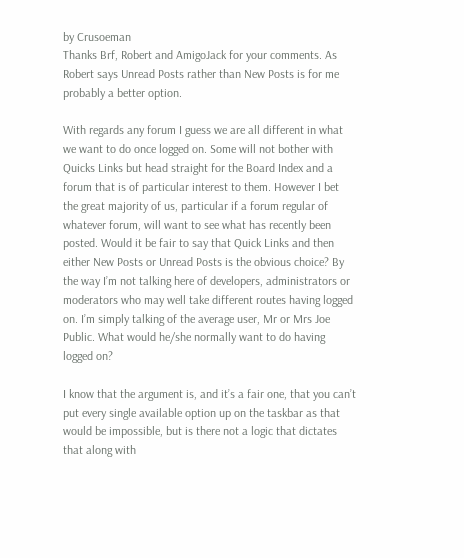by Crusoeman
Thanks Brf, Robert and AmigoJack for your comments. As Robert says Unread Posts rather than New Posts is for me probably a better option.

With regards any forum I guess we are all different in what we want to do once logged on. Some will not bother with Quicks Links but head straight for the Board Index and a forum that is of particular interest to them. However I bet the great majority of us, particular if a forum regular of whatever forum, will want to see what has recently been posted. Would it be fair to say that Quick Links and then either New Posts or Unread Posts is the obvious choice? By the way I’m not talking here of developers, administrators or moderators who may well take different routes having logged on. I’m simply talking of the average user, Mr or Mrs Joe Public. What would he/she normally want to do having logged on?

I know that the argument is, and it’s a fair one, that you can’t put every single available option up on the taskbar as that would be impossible, but is there not a logic that dictates that along with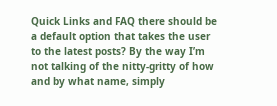Quick Links and FAQ there should be a default option that takes the user to the latest posts? By the way I’m not talking of the nitty-gritty of how and by what name, simply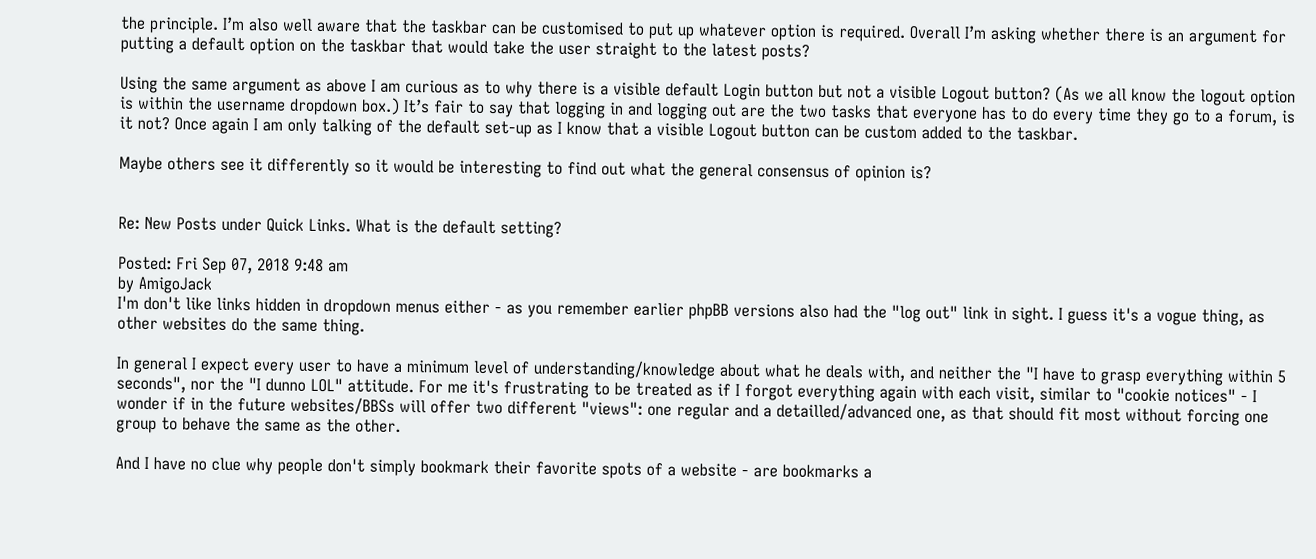the principle. I’m also well aware that the taskbar can be customised to put up whatever option is required. Overall I’m asking whether there is an argument for putting a default option on the taskbar that would take the user straight to the latest posts?

Using the same argument as above I am curious as to why there is a visible default Login button but not a visible Logout button? (As we all know the logout option is within the username dropdown box.) It’s fair to say that logging in and logging out are the two tasks that everyone has to do every time they go to a forum, is it not? Once again I am only talking of the default set-up as I know that a visible Logout button can be custom added to the taskbar.

Maybe others see it differently so it would be interesting to find out what the general consensus of opinion is?


Re: New Posts under Quick Links. What is the default setting?

Posted: Fri Sep 07, 2018 9:48 am
by AmigoJack
I'm don't like links hidden in dropdown menus either - as you remember earlier phpBB versions also had the "log out" link in sight. I guess it's a vogue thing, as other websites do the same thing.

In general I expect every user to have a minimum level of understanding/knowledge about what he deals with, and neither the "I have to grasp everything within 5 seconds", nor the "I dunno LOL" attitude. For me it's frustrating to be treated as if I forgot everything again with each visit, similar to "cookie notices" - I wonder if in the future websites/BBSs will offer two different "views": one regular and a detailled/advanced one, as that should fit most without forcing one group to behave the same as the other.

And I have no clue why people don't simply bookmark their favorite spots of a website - are bookmarks a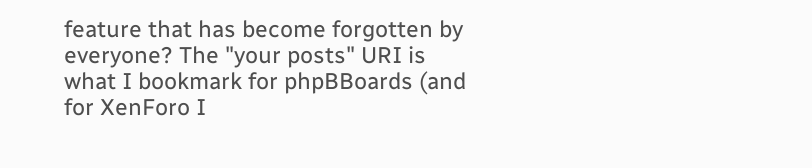feature that has become forgotten by everyone? The "your posts" URI is what I bookmark for phpBBoards (and for XenForo I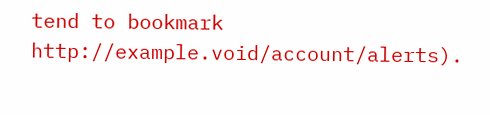tend to bookmark http://example.void/account/alerts).